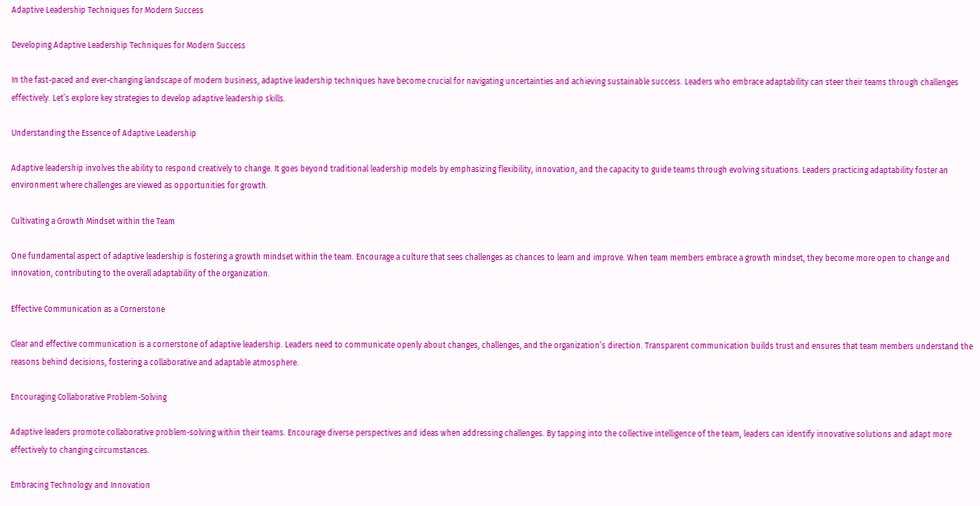Adaptive Leadership Techniques for Modern Success

Developing Adaptive Leadership Techniques for Modern Success

In the fast-paced and ever-changing landscape of modern business, adaptive leadership techniques have become crucial for navigating uncertainties and achieving sustainable success. Leaders who embrace adaptability can steer their teams through challenges effectively. Let’s explore key strategies to develop adaptive leadership skills.

Understanding the Essence of Adaptive Leadership

Adaptive leadership involves the ability to respond creatively to change. It goes beyond traditional leadership models by emphasizing flexibility, innovation, and the capacity to guide teams through evolving situations. Leaders practicing adaptability foster an environment where challenges are viewed as opportunities for growth.

Cultivating a Growth Mindset within the Team

One fundamental aspect of adaptive leadership is fostering a growth mindset within the team. Encourage a culture that sees challenges as chances to learn and improve. When team members embrace a growth mindset, they become more open to change and innovation, contributing to the overall adaptability of the organization.

Effective Communication as a Cornerstone

Clear and effective communication is a cornerstone of adaptive leadership. Leaders need to communicate openly about changes, challenges, and the organization’s direction. Transparent communication builds trust and ensures that team members understand the reasons behind decisions, fostering a collaborative and adaptable atmosphere.

Encouraging Collaborative Problem-Solving

Adaptive leaders promote collaborative problem-solving within their teams. Encourage diverse perspectives and ideas when addressing challenges. By tapping into the collective intelligence of the team, leaders can identify innovative solutions and adapt more effectively to changing circumstances.

Embracing Technology and Innovation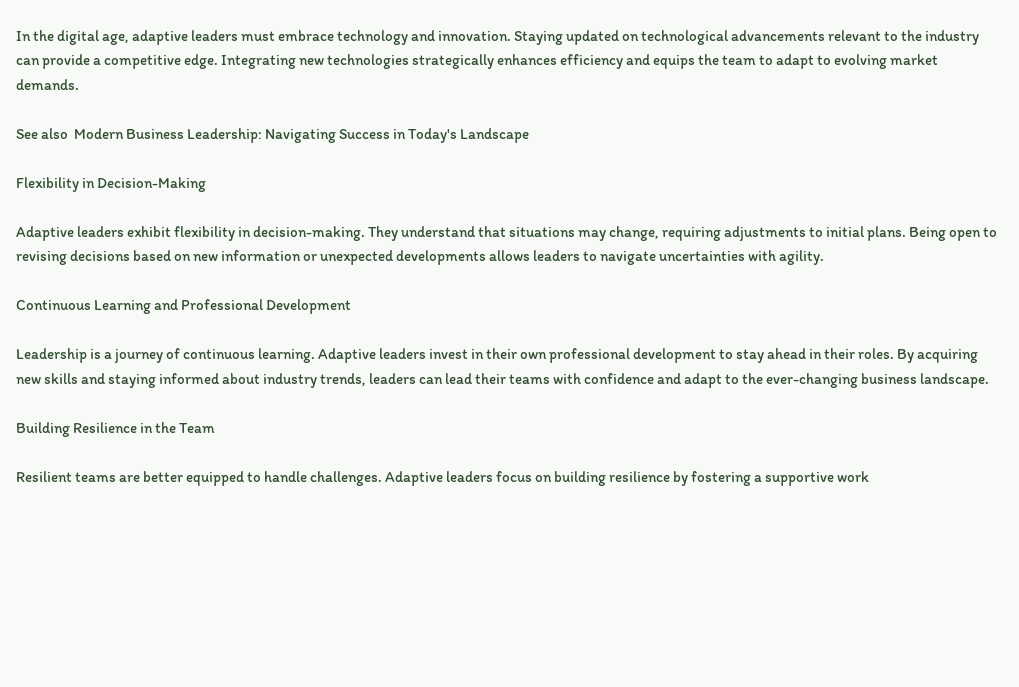In the digital age, adaptive leaders must embrace technology and innovation. Staying updated on technological advancements relevant to the industry can provide a competitive edge. Integrating new technologies strategically enhances efficiency and equips the team to adapt to evolving market demands.

See also  Modern Business Leadership: Navigating Success in Today's Landscape

Flexibility in Decision-Making

Adaptive leaders exhibit flexibility in decision-making. They understand that situations may change, requiring adjustments to initial plans. Being open to revising decisions based on new information or unexpected developments allows leaders to navigate uncertainties with agility.

Continuous Learning and Professional Development

Leadership is a journey of continuous learning. Adaptive leaders invest in their own professional development to stay ahead in their roles. By acquiring new skills and staying informed about industry trends, leaders can lead their teams with confidence and adapt to the ever-changing business landscape.

Building Resilience in the Team

Resilient teams are better equipped to handle challenges. Adaptive leaders focus on building resilience by fostering a supportive work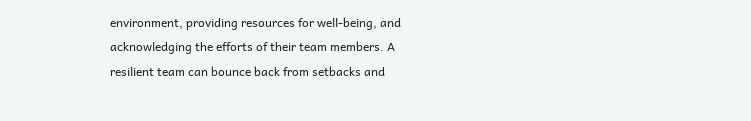environment, providing resources for well-being, and acknowledging the efforts of their team members. A resilient team can bounce back from setbacks and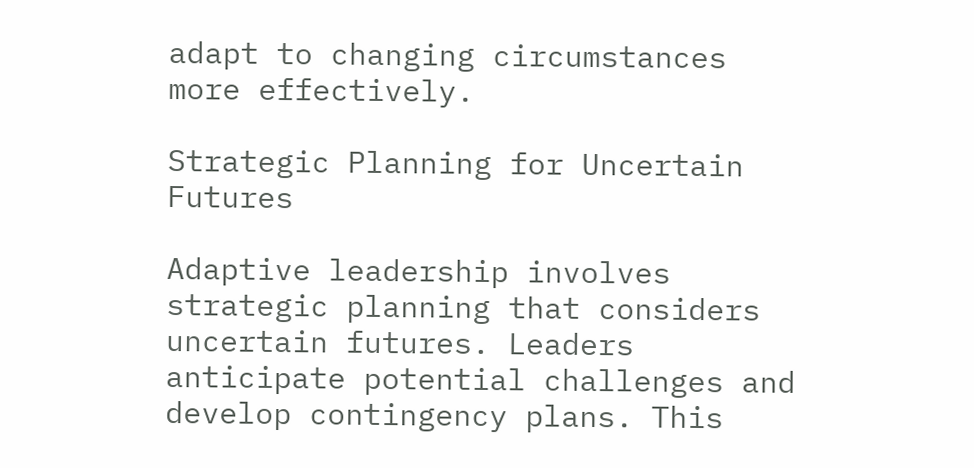adapt to changing circumstances more effectively.

Strategic Planning for Uncertain Futures

Adaptive leadership involves strategic planning that considers uncertain futures. Leaders anticipate potential challenges and develop contingency plans. This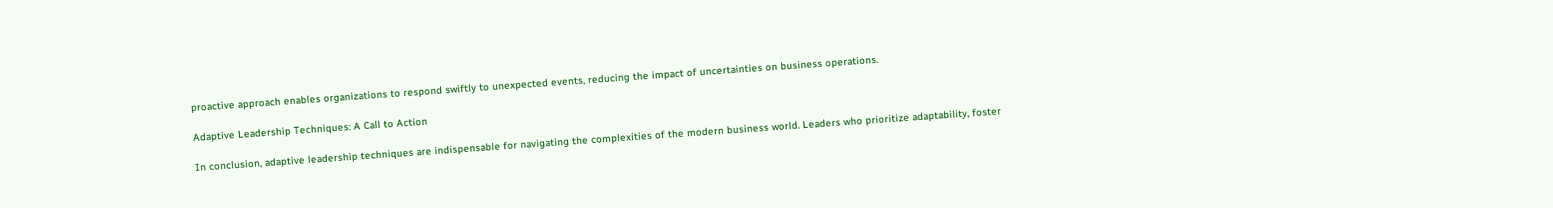proactive approach enables organizations to respond swiftly to unexpected events, reducing the impact of uncertainties on business operations.

Adaptive Leadership Techniques: A Call to Action

In conclusion, adaptive leadership techniques are indispensable for navigating the complexities of the modern business world. Leaders who prioritize adaptability, foster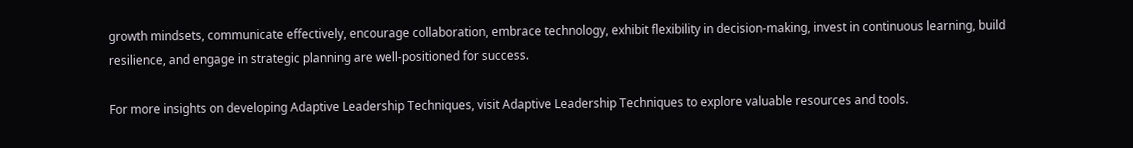growth mindsets, communicate effectively, encourage collaboration, embrace technology, exhibit flexibility in decision-making, invest in continuous learning, build resilience, and engage in strategic planning are well-positioned for success.

For more insights on developing Adaptive Leadership Techniques, visit Adaptive Leadership Techniques to explore valuable resources and tools.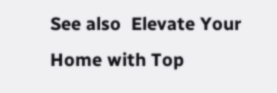See also  Elevate Your Home with Top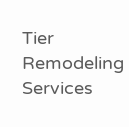Tier Remodeling Services